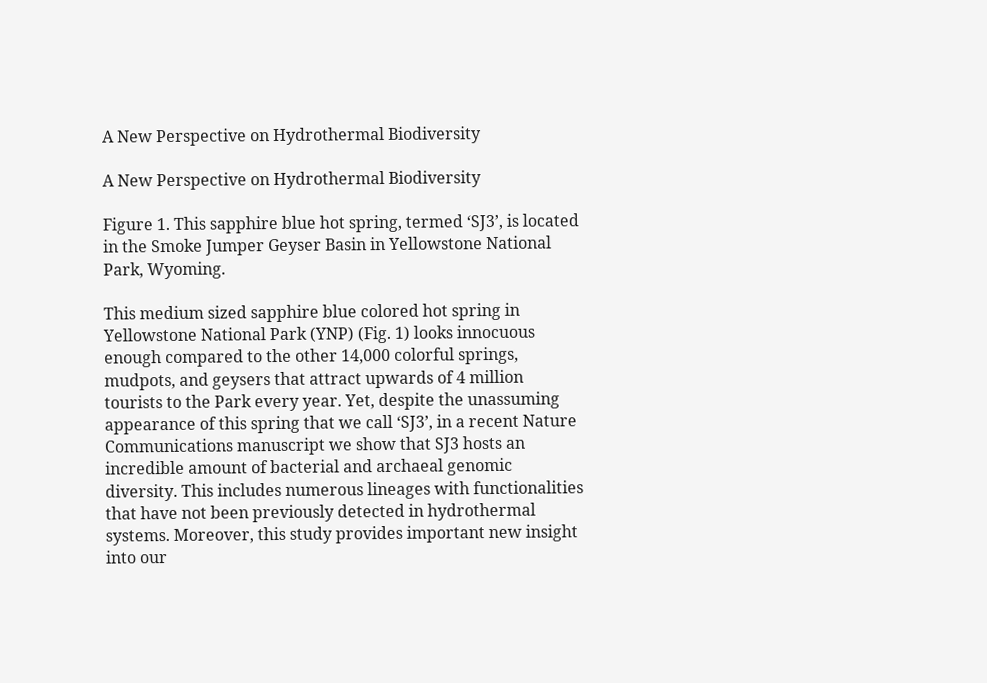A New Perspective on Hydrothermal Biodiversity

A New Perspective on Hydrothermal Biodiversity

Figure 1. This sapphire blue hot spring, termed ‘SJ3’, is located in the Smoke Jumper Geyser Basin in Yellowstone National Park, Wyoming.

This medium sized sapphire blue colored hot spring in Yellowstone National Park (YNP) (Fig. 1) looks innocuous enough compared to the other 14,000 colorful springs, mudpots, and geysers that attract upwards of 4 million tourists to the Park every year. Yet, despite the unassuming appearance of this spring that we call ‘SJ3’, in a recent Nature Communications manuscript we show that SJ3 hosts an incredible amount of bacterial and archaeal genomic diversity. This includes numerous lineages with functionalities that have not been previously detected in hydrothermal systems. Moreover, this study provides important new insight into our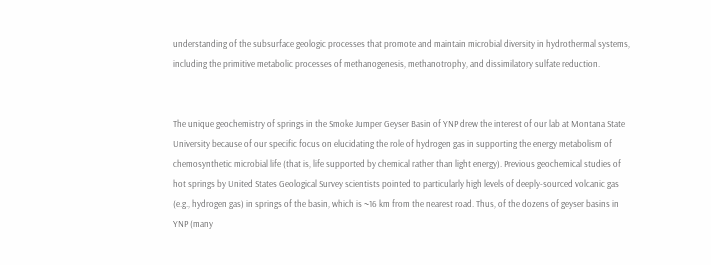understanding of the subsurface geologic processes that promote and maintain microbial diversity in hydrothermal systems, including the primitive metabolic processes of methanogenesis, methanotrophy, and dissimilatory sulfate reduction.


The unique geochemistry of springs in the Smoke Jumper Geyser Basin of YNP drew the interest of our lab at Montana State University because of our specific focus on elucidating the role of hydrogen gas in supporting the energy metabolism of chemosynthetic microbial life (that is, life supported by chemical rather than light energy). Previous geochemical studies of hot springs by United States Geological Survey scientists pointed to particularly high levels of deeply-sourced volcanic gas (e.g., hydrogen gas) in springs of the basin, which is ~16 km from the nearest road. Thus, of the dozens of geyser basins in YNP (many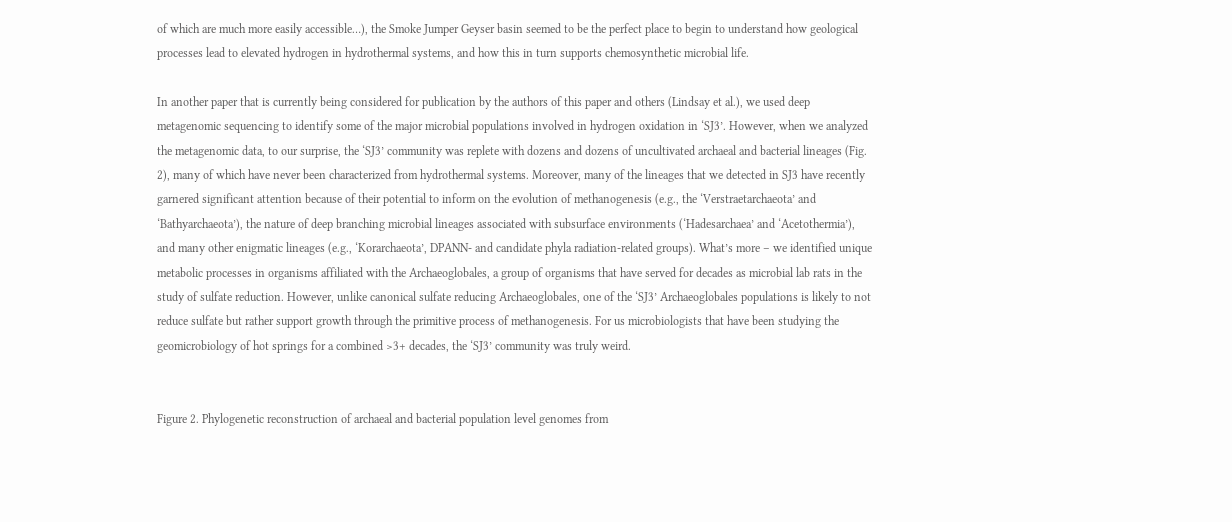of which are much more easily accessible…), the Smoke Jumper Geyser basin seemed to be the perfect place to begin to understand how geological processes lead to elevated hydrogen in hydrothermal systems, and how this in turn supports chemosynthetic microbial life.

In another paper that is currently being considered for publication by the authors of this paper and others (Lindsay et al.), we used deep metagenomic sequencing to identify some of the major microbial populations involved in hydrogen oxidation in ‘SJ3’. However, when we analyzed the metagenomic data, to our surprise, the ‘SJ3’ community was replete with dozens and dozens of uncultivated archaeal and bacterial lineages (Fig. 2), many of which have never been characterized from hydrothermal systems. Moreover, many of the lineages that we detected in SJ3 have recently garnered significant attention because of their potential to inform on the evolution of methanogenesis (e.g., the ‘Verstraetarchaeota’ and ‘Bathyarchaeota’), the nature of deep branching microbial lineages associated with subsurface environments (‘Hadesarchaea’ and ‘Acetothermia’), and many other enigmatic lineages (e.g., ‘Korarchaeota’, DPANN- and candidate phyla radiation-related groups). What’s more – we identified unique metabolic processes in organisms affiliated with the Archaeoglobales, a group of organisms that have served for decades as microbial lab rats in the study of sulfate reduction. However, unlike canonical sulfate reducing Archaeoglobales, one of the ‘SJ3’ Archaeoglobales populations is likely to not reduce sulfate but rather support growth through the primitive process of methanogenesis. For us microbiologists that have been studying the geomicrobiology of hot springs for a combined >3+ decades, the ‘SJ3’ community was truly weird.


Figure 2. Phylogenetic reconstruction of archaeal and bacterial population level genomes from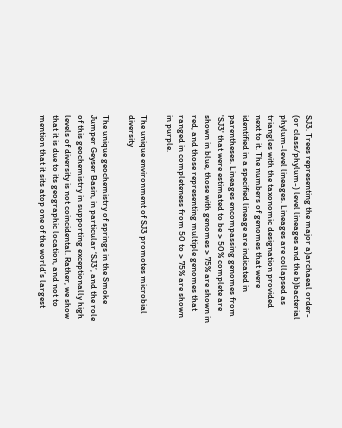SJ3. Trees representing the major a)archaeal order- (or class/phylum-) level lineages and the b)bacterial phylum-level lineages. Lineages are collapsed as triangles with the taxonomic designation provided next to it. The numbers of genomes that were identified in a specified lineage are indicated in parentheses. Lineages encompassing genomes from 'SJ3' that were estimated to be > 50% complete are shown in blue, those with genomes > 75% are shown in red, and those representing multiple genomes that ranged in completeness from 50 to > 75% are shown in purple.

The unique environment of SJ3 promotes microbial diversity

The unique geochemistry of springs in the Smoke Jumper Geyser Basin, in particular ‘SJ3’, and the role of this geochemistry in supporting exceptionally high levels of diversity is not coincidental. Rather, we show that it is due to its geographic location, and not to mention that it sits atop one of the world’s largest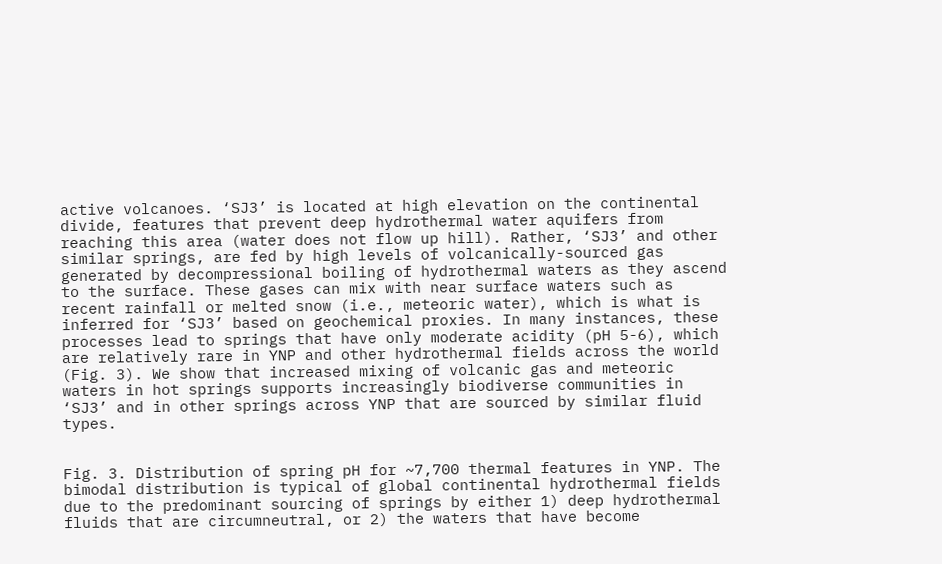active volcanoes. ‘SJ3’ is located at high elevation on the continental divide, features that prevent deep hydrothermal water aquifers from reaching this area (water does not flow up hill). Rather, ‘SJ3’ and other similar springs, are fed by high levels of volcanically-sourced gas generated by decompressional boiling of hydrothermal waters as they ascend to the surface. These gases can mix with near surface waters such as recent rainfall or melted snow (i.e., meteoric water), which is what is inferred for ‘SJ3’ based on geochemical proxies. In many instances, these processes lead to springs that have only moderate acidity (pH 5-6), which are relatively rare in YNP and other hydrothermal fields across the world (Fig. 3). We show that increased mixing of volcanic gas and meteoric waters in hot springs supports increasingly biodiverse communities in ‘SJ3’ and in other springs across YNP that are sourced by similar fluid types.


Fig. 3. Distribution of spring pH for ~7,700 thermal features in YNP. The bimodal distribution is typical of global continental hydrothermal fields due to the predominant sourcing of springs by either 1) deep hydrothermal fluids that are circumneutral, or 2) the waters that have become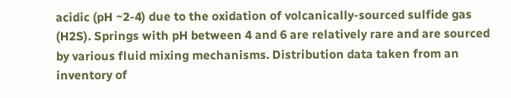acidic (pH ~2-4) due to the oxidation of volcanically-sourced sulfide gas (H2S). Springs with pH between 4 and 6 are relatively rare and are sourced by various fluid mixing mechanisms. Distribution data taken from an inventory of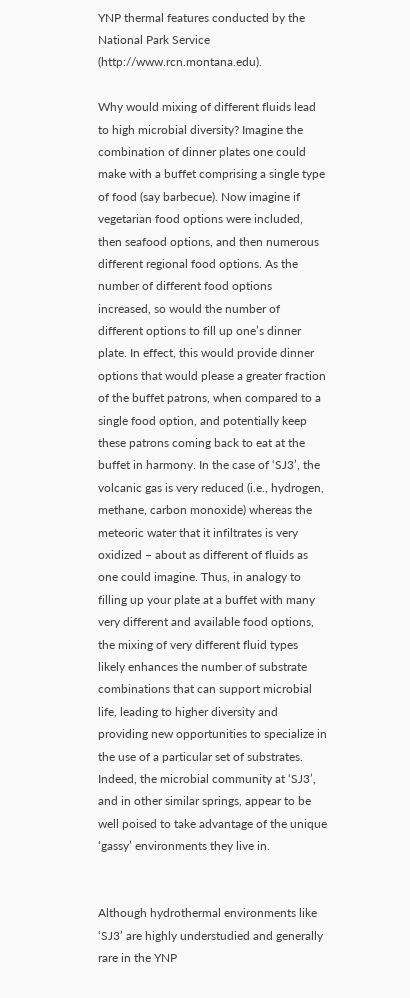YNP thermal features conducted by the National Park Service (http://www.rcn.montana.edu).

Why would mixing of different fluids lead to high microbial diversity? Imagine the combination of dinner plates one could make with a buffet comprising a single type of food (say barbecue). Now imagine if vegetarian food options were included, then seafood options, and then numerous different regional food options. As the number of different food options increased, so would the number of different options to fill up one’s dinner plate. In effect, this would provide dinner options that would please a greater fraction of the buffet patrons, when compared to a single food option, and potentially keep these patrons coming back to eat at the buffet in harmony. In the case of ‘SJ3’, the volcanic gas is very reduced (i.e., hydrogen, methane, carbon monoxide) whereas the meteoric water that it infiltrates is very oxidized – about as different of fluids as one could imagine. Thus, in analogy to filling up your plate at a buffet with many very different and available food options, the mixing of very different fluid types likely enhances the number of substrate combinations that can support microbial life, leading to higher diversity and providing new opportunities to specialize in the use of a particular set of substrates. Indeed, the microbial community at ‘SJ3’, and in other similar springs, appear to be well poised to take advantage of the unique ‘gassy’ environments they live in.


Although hydrothermal environments like ‘SJ3’ are highly understudied and generally rare in the YNP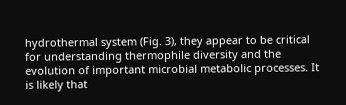hydrothermal system (Fig. 3), they appear to be critical for understanding thermophile diversity and the evolution of important microbial metabolic processes. It is likely that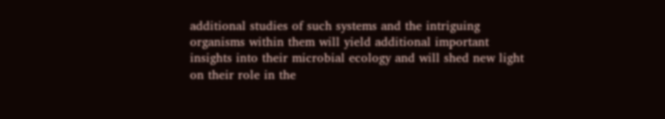additional studies of such systems and the intriguing organisms within them will yield additional important insights into their microbial ecology and will shed new light on their role in the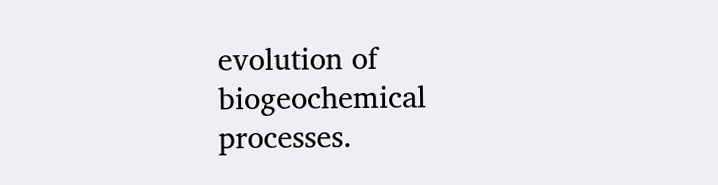evolution of biogeochemical processes.